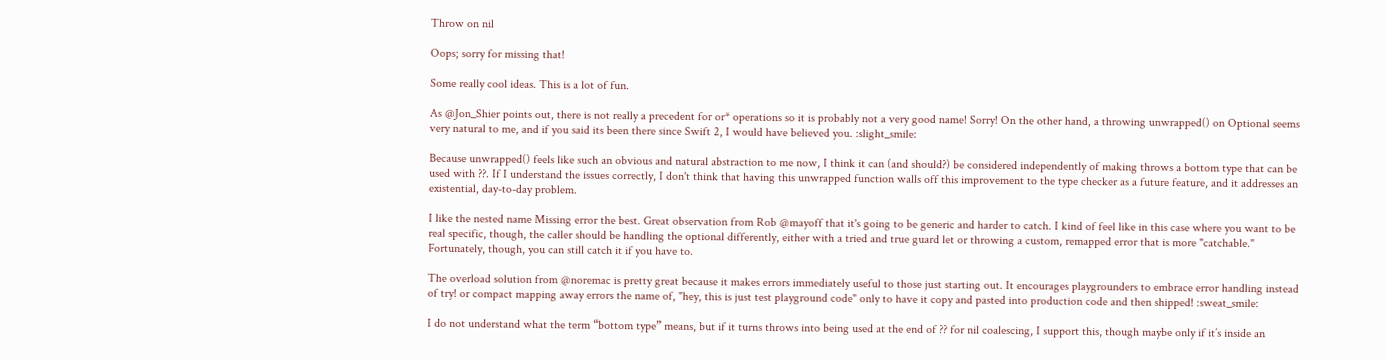Throw on nil

Oops; sorry for missing that!

Some really cool ideas. This is a lot of fun.

As @Jon_Shier points out, there is not really a precedent for or* operations so it is probably not a very good name! Sorry! On the other hand, a throwing unwrapped() on Optional seems very natural to me, and if you said its been there since Swift 2, I would have believed you. :slight_smile:

Because unwrapped() feels like such an obvious and natural abstraction to me now, I think it can (and should?) be considered independently of making throws a bottom type that can be used with ??. If I understand the issues correctly, I don't think that having this unwrapped function walls off this improvement to the type checker as a future feature, and it addresses an existential, day-to-day problem.

I like the nested name Missing error the best. Great observation from Rob @mayoff that it's going to be generic and harder to catch. I kind of feel like in this case where you want to be real specific, though, the caller should be handling the optional differently, either with a tried and true guard let or throwing a custom, remapped error that is more "catchable." Fortunately, though, you can still catch it if you have to.

The overload solution from @noremac is pretty great because it makes errors immediately useful to those just starting out. It encourages playgrounders to embrace error handling instead of try! or compact mapping away errors the name of, "hey, this is just test playground code" only to have it copy and pasted into production code and then shipped! :sweat_smile:

I do not understand what the term “bottom type” means, but if it turns throws into being used at the end of ?? for nil coalescing, I support this, though maybe only if it’s inside an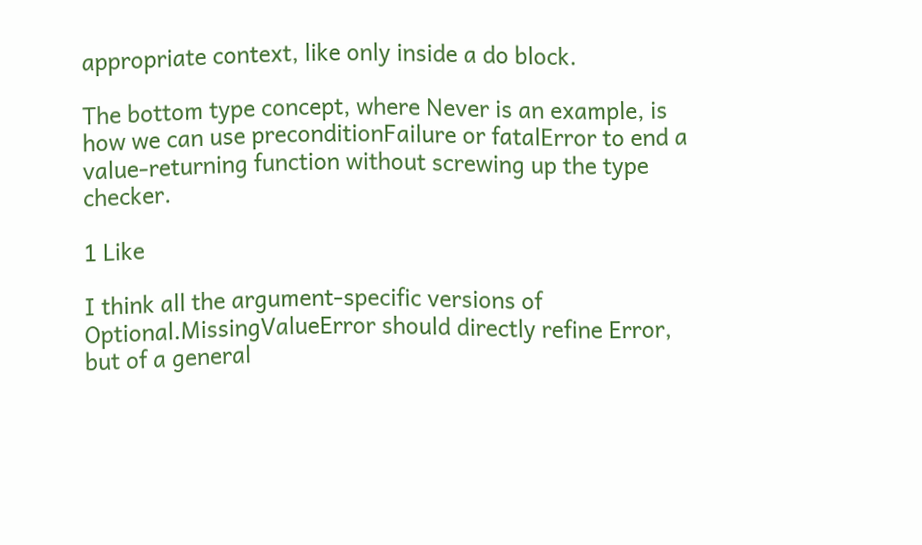appropriate context, like only inside a do block.

The bottom type concept, where Never is an example, is how we can use preconditionFailure or fatalError to end a value-returning function without screwing up the type checker.

1 Like

I think all the argument-specific versions of Optional.MissingValueError should directly refine Error, but of a general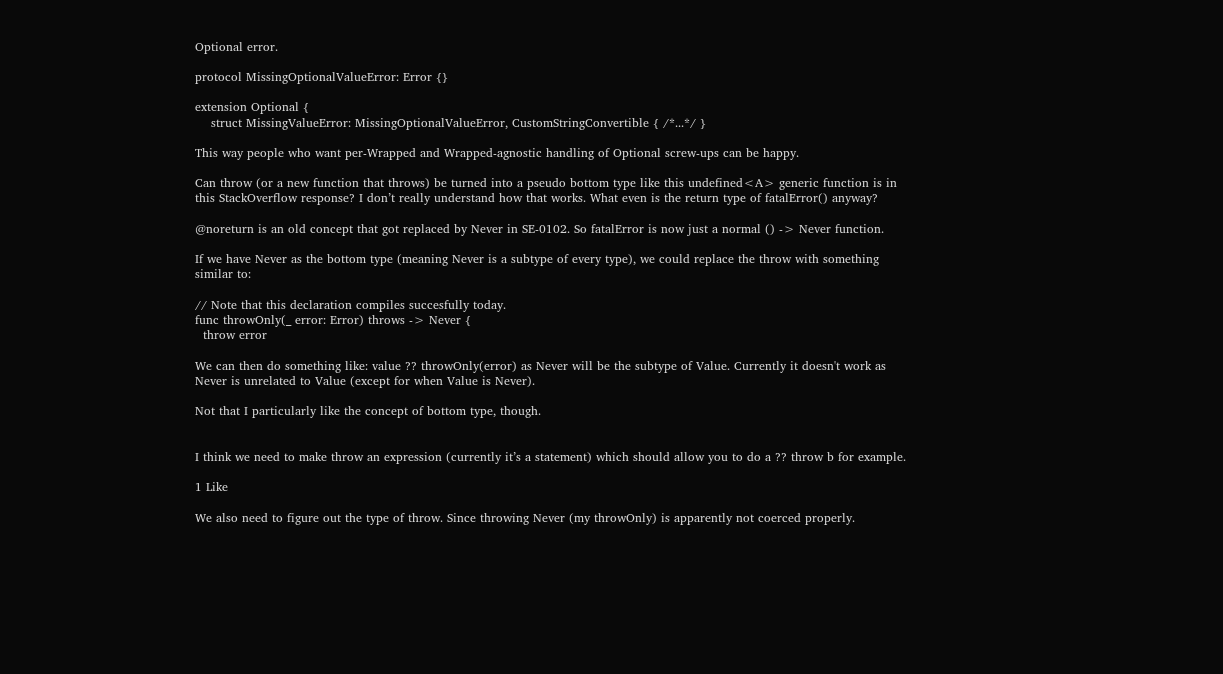Optional error.

protocol MissingOptionalValueError: Error {}

extension Optional {
    struct MissingValueError: MissingOptionalValueError, CustomStringConvertible { /*...*/ }

This way people who want per-Wrapped and Wrapped-agnostic handling of Optional screw-ups can be happy.

Can throw (or a new function that throws) be turned into a pseudo bottom type like this undefined<A> generic function is in this StackOverflow response? I don’t really understand how that works. What even is the return type of fatalError() anyway?

@noreturn is an old concept that got replaced by Never in SE-0102. So fatalError is now just a normal () -> Never function.

If we have Never as the bottom type (meaning Never is a subtype of every type), we could replace the throw with something similar to:

// Note that this declaration compiles succesfully today.
func throwOnly(_ error: Error) throws -> Never {
  throw error

We can then do something like: value ?? throwOnly(error) as Never will be the subtype of Value. Currently it doesn't work as Never is unrelated to Value (except for when Value is Never).

Not that I particularly like the concept of bottom type, though.


I think we need to make throw an expression (currently it’s a statement) which should allow you to do a ?? throw b for example.

1 Like

We also need to figure out the type of throw. Since throwing Never (my throwOnly) is apparently not coerced properly.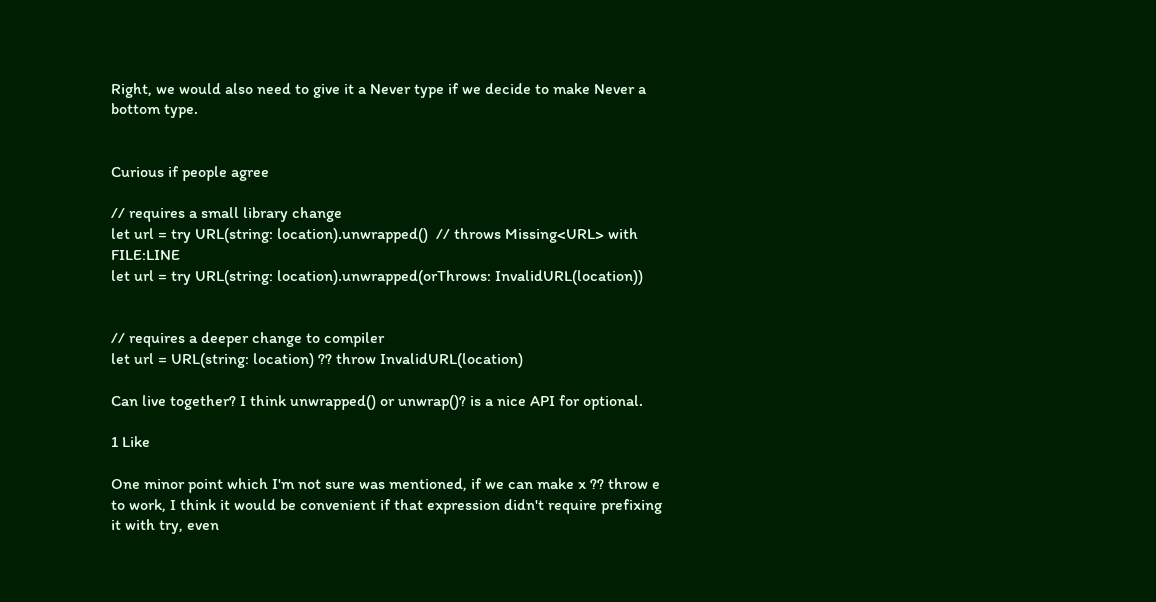Right, we would also need to give it a Never type if we decide to make Never a bottom type.


Curious if people agree

// requires a small library change
let url = try URL(string: location).unwrapped()  // throws Missing<URL> with FILE:LINE
let url = try URL(string: location).unwrapped(orThrows: InvalidURL(location))


// requires a deeper change to compiler
let url = URL(string: location) ?? throw InvalidURL(location)

Can live together? I think unwrapped() or unwrap()? is a nice API for optional.

1 Like

One minor point which I'm not sure was mentioned, if we can make x ?? throw e to work, I think it would be convenient if that expression didn't require prefixing it with try, even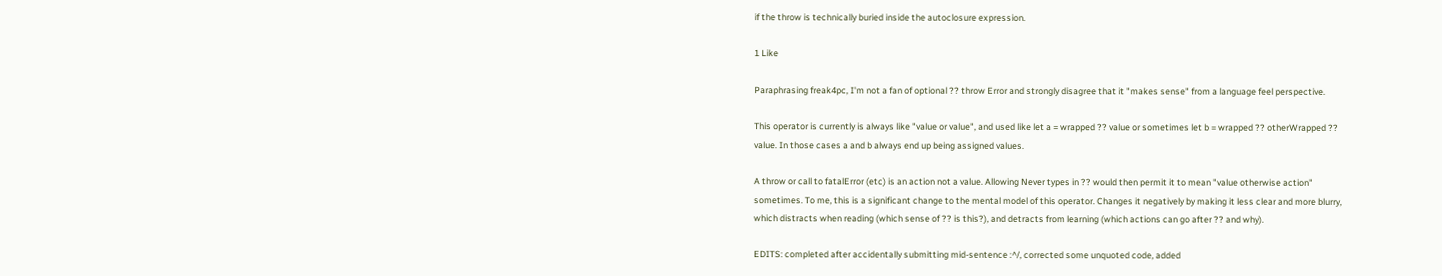if the throw is technically buried inside the autoclosure expression.

1 Like

Paraphrasing freak4pc, I'm not a fan of optional ?? throw Error and strongly disagree that it "makes sense" from a language feel perspective.

This operator is currently is always like "value or value", and used like let a = wrapped ?? value or sometimes let b = wrapped ?? otherWrapped ?? value. In those cases a and b always end up being assigned values.

A throw or call to fatalError (etc) is an action not a value. Allowing Never types in ?? would then permit it to mean "value otherwise action" sometimes. To me, this is a significant change to the mental model of this operator. Changes it negatively by making it less clear and more blurry, which distracts when reading (which sense of ?? is this?), and detracts from learning (which actions can go after ?? and why).

EDITS: completed after accidentally submitting mid-sentence :^/, corrected some unquoted code, added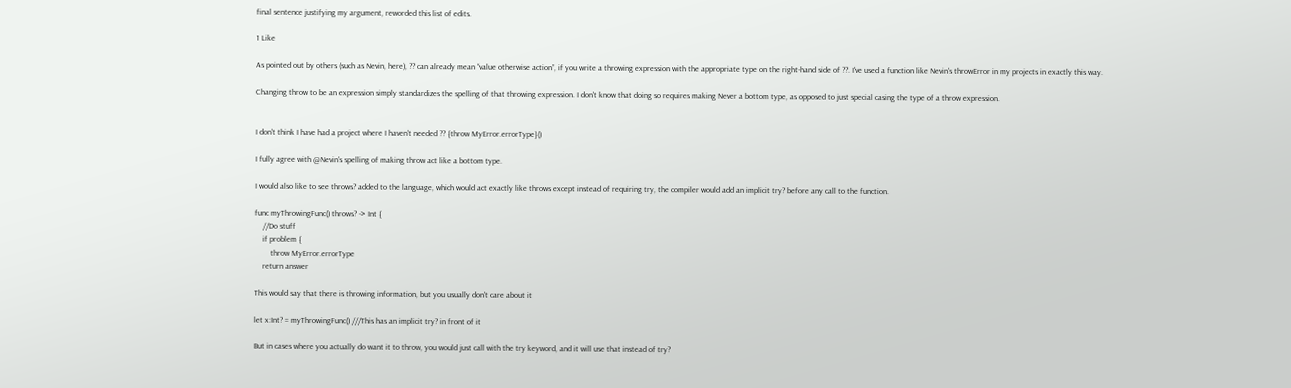final sentence justifying my argument, reworded this list of edits.

1 Like

As pointed out by others (such as Nevin, here), ?? can already mean “value otherwise action”, if you write a throwing expression with the appropriate type on the right-hand side of ??. I've used a function like Nevin's throwError in my projects in exactly this way.

Changing throw to be an expression simply standardizes the spelling of that throwing expression. I don't know that doing so requires making Never a bottom type, as opposed to just special casing the type of a throw expression.


I don't think I have had a project where I haven't needed ?? {throw MyError.errorType}()

I fully agree with @Nevin's spelling of making throw act like a bottom type.

I would also like to see throws? added to the language, which would act exactly like throws except instead of requiring try, the compiler would add an implicit try? before any call to the function.

func myThrowingFunc() throws? -> Int {
    //Do stuff
    if problem {
        throw MyError.errorType
    return answer

This would say that there is throwing information, but you usually don't care about it

let x:Int? = myThrowingFunc() ///This has an implicit try? in front of it

But in cases where you actually do want it to throw, you would just call with the try keyword, and it will use that instead of try?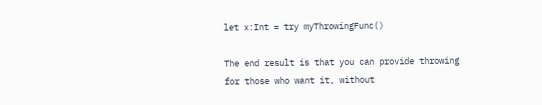let x:Int = try myThrowingFunc()

The end result is that you can provide throwing for those who want it, without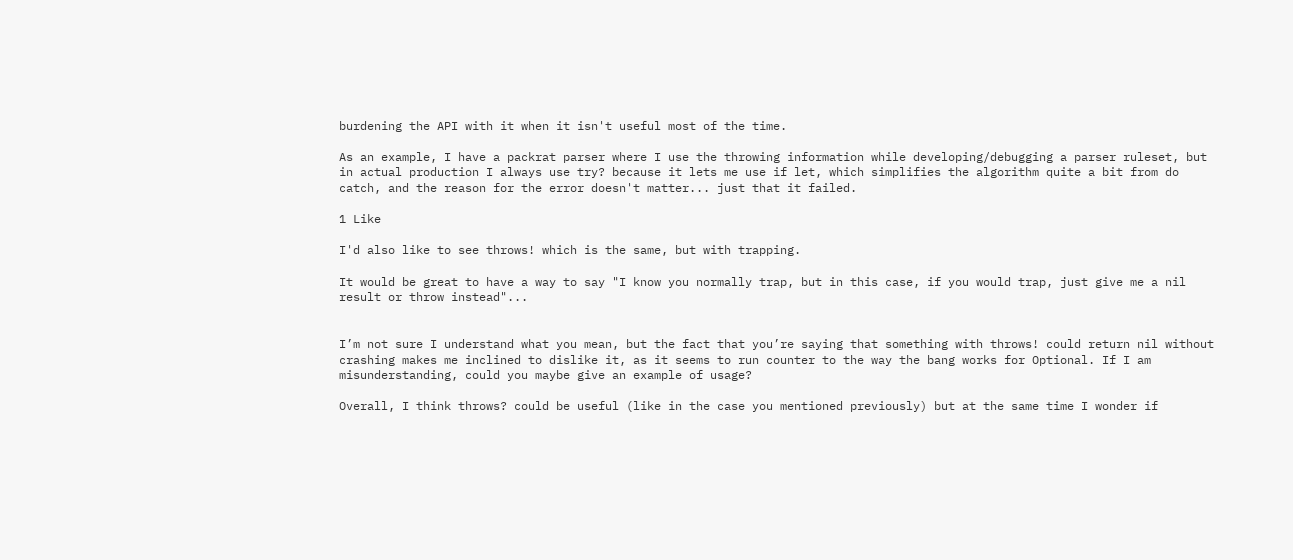burdening the API with it when it isn't useful most of the time.

As an example, I have a packrat parser where I use the throwing information while developing/debugging a parser ruleset, but in actual production I always use try? because it lets me use if let, which simplifies the algorithm quite a bit from do catch, and the reason for the error doesn't matter... just that it failed.

1 Like

I'd also like to see throws! which is the same, but with trapping.

It would be great to have a way to say "I know you normally trap, but in this case, if you would trap, just give me a nil result or throw instead"...


I’m not sure I understand what you mean, but the fact that you’re saying that something with throws! could return nil without crashing makes me inclined to dislike it, as it seems to run counter to the way the bang works for Optional. If I am misunderstanding, could you maybe give an example of usage?

Overall, I think throws? could be useful (like in the case you mentioned previously) but at the same time I wonder if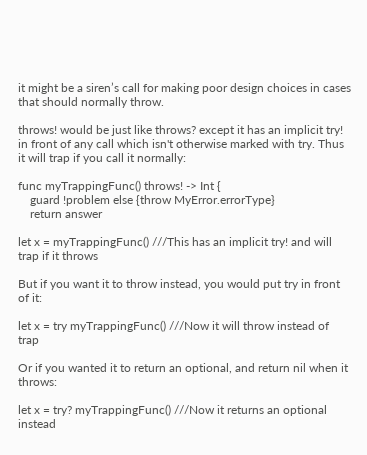it might be a siren’s call for making poor design choices in cases that should normally throw.

throws! would be just like throws? except it has an implicit try! in front of any call which isn't otherwise marked with try. Thus it will trap if you call it normally:

func myTrappingFunc() throws! -> Int {
    guard !problem else {throw MyError.errorType}
    return answer

let x = myTrappingFunc() ///This has an implicit try! and will trap if it throws

But if you want it to throw instead, you would put try in front of it:

let x = try myTrappingFunc() ///Now it will throw instead of trap

Or if you wanted it to return an optional, and return nil when it throws:

let x = try? myTrappingFunc() ///Now it returns an optional instead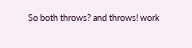So both throws? and throws! work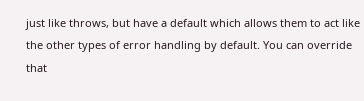just like throws, but have a default which allows them to act like the other types of error handling by default. You can override that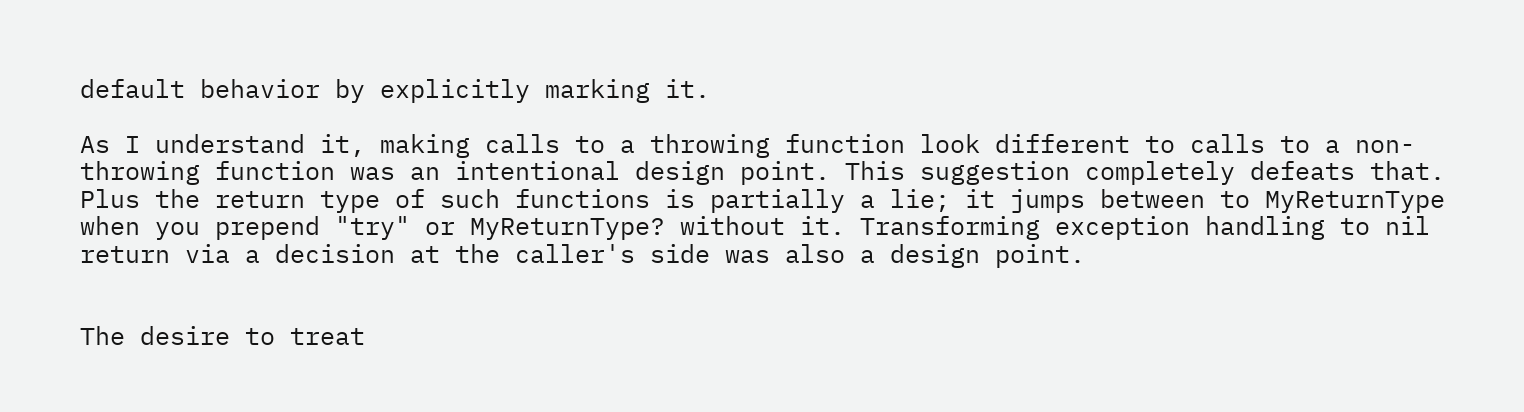default behavior by explicitly marking it.

As I understand it, making calls to a throwing function look different to calls to a non-throwing function was an intentional design point. This suggestion completely defeats that. Plus the return type of such functions is partially a lie; it jumps between to MyReturnType when you prepend "try" or MyReturnType? without it. Transforming exception handling to nil return via a decision at the caller's side was also a design point.


The desire to treat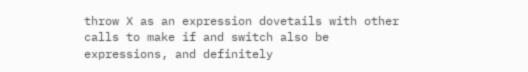throw X as an expression dovetails with other calls to make if and switch also be expressions, and definitely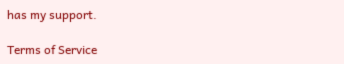has my support.

Terms of Service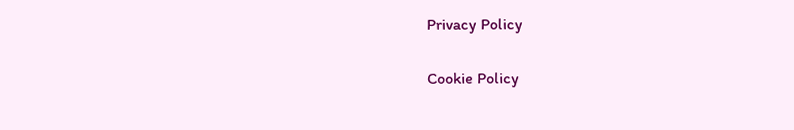Privacy Policy

Cookie Policy